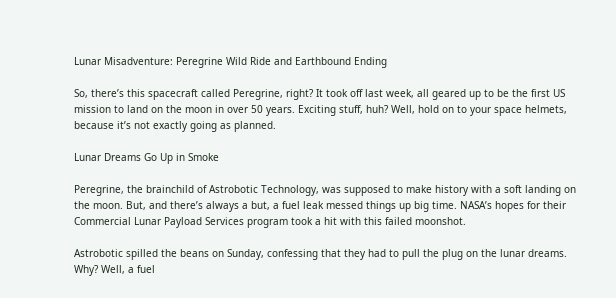Lunar Misadventure: Peregrine Wild Ride and Earthbound Ending

So, there’s this spacecraft called Peregrine, right? It took off last week, all geared up to be the first US mission to land on the moon in over 50 years. Exciting stuff, huh? Well, hold on to your space helmets, because it’s not exactly going as planned.

Lunar Dreams Go Up in Smoke

Peregrine, the brainchild of Astrobotic Technology, was supposed to make history with a soft landing on the moon. But, and there’s always a but, a fuel leak messed things up big time. NASA’s hopes for their Commercial Lunar Payload Services program took a hit with this failed moonshot.

Astrobotic spilled the beans on Sunday, confessing that they had to pull the plug on the lunar dreams. Why? Well, a fuel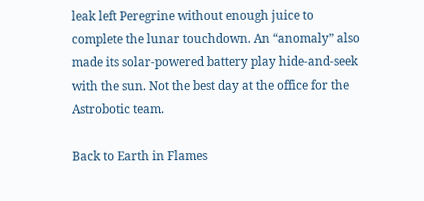leak left Peregrine without enough juice to complete the lunar touchdown. An “anomaly” also made its solar-powered battery play hide-and-seek with the sun. Not the best day at the office for the Astrobotic team.

Back to Earth in Flames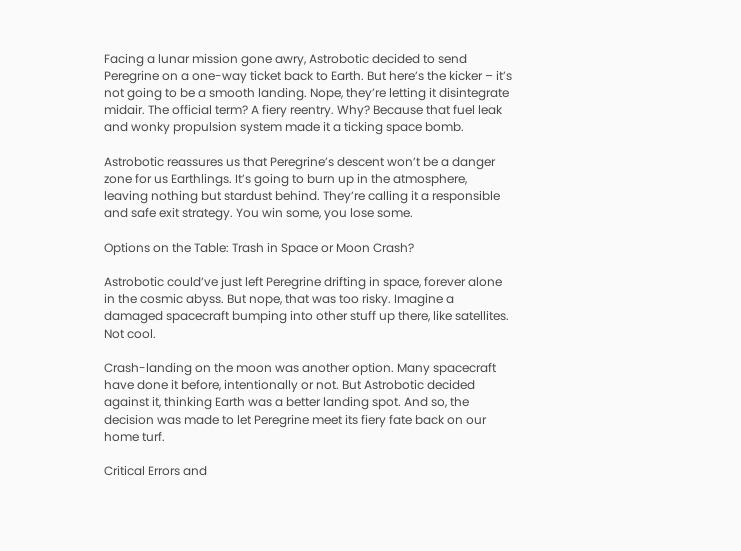Facing a lunar mission gone awry, Astrobotic decided to send Peregrine on a one-way ticket back to Earth. But here’s the kicker – it’s not going to be a smooth landing. Nope, they’re letting it disintegrate midair. The official term? A fiery reentry. Why? Because that fuel leak and wonky propulsion system made it a ticking space bomb.

Astrobotic reassures us that Peregrine’s descent won’t be a danger zone for us Earthlings. It’s going to burn up in the atmosphere, leaving nothing but stardust behind. They’re calling it a responsible and safe exit strategy. You win some, you lose some.

Options on the Table: Trash in Space or Moon Crash?

Astrobotic could’ve just left Peregrine drifting in space, forever alone in the cosmic abyss. But nope, that was too risky. Imagine a damaged spacecraft bumping into other stuff up there, like satellites. Not cool.

Crash-landing on the moon was another option. Many spacecraft have done it before, intentionally or not. But Astrobotic decided against it, thinking Earth was a better landing spot. And so, the decision was made to let Peregrine meet its fiery fate back on our home turf.

Critical Errors and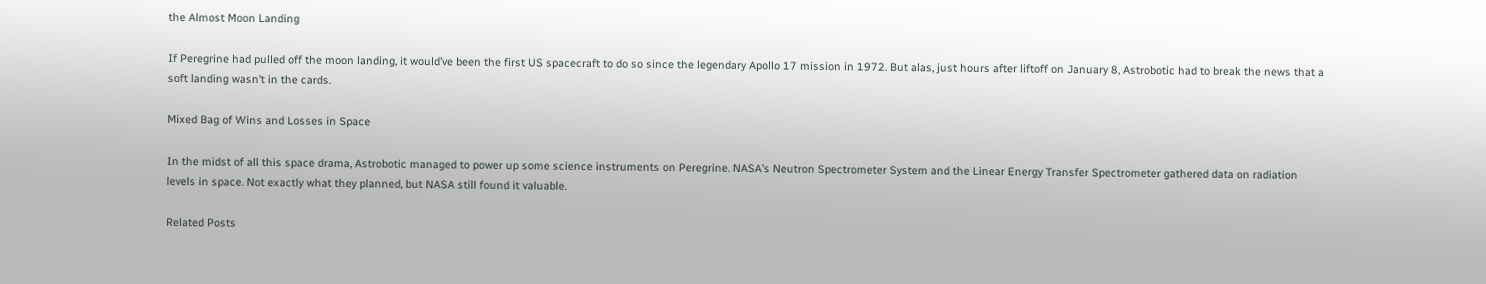the Almost Moon Landing

If Peregrine had pulled off the moon landing, it would’ve been the first US spacecraft to do so since the legendary Apollo 17 mission in 1972. But alas, just hours after liftoff on January 8, Astrobotic had to break the news that a soft landing wasn’t in the cards.

Mixed Bag of Wins and Losses in Space

In the midst of all this space drama, Astrobotic managed to power up some science instruments on Peregrine. NASA’s Neutron Spectrometer System and the Linear Energy Transfer Spectrometer gathered data on radiation levels in space. Not exactly what they planned, but NASA still found it valuable.

Related Posts